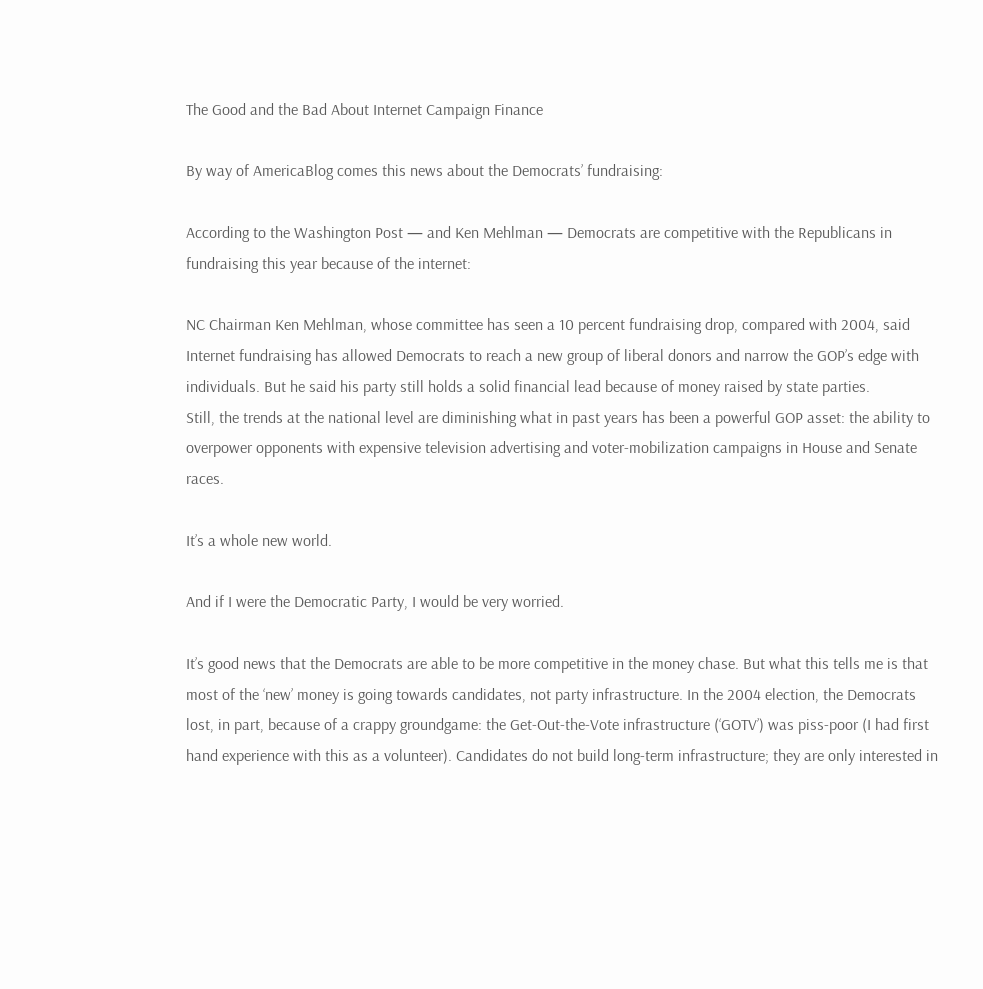The Good and the Bad About Internet Campaign Finance

By way of AmericaBlog comes this news about the Democrats’ fundraising:

According to the Washington Post — and Ken Mehlman — Democrats are competitive with the Republicans in fundraising this year because of the internet:

NC Chairman Ken Mehlman, whose committee has seen a 10 percent fundraising drop, compared with 2004, said Internet fundraising has allowed Democrats to reach a new group of liberal donors and narrow the GOP’s edge with individuals. But he said his party still holds a solid financial lead because of money raised by state parties.
Still, the trends at the national level are diminishing what in past years has been a powerful GOP asset: the ability to overpower opponents with expensive television advertising and voter-mobilization campaigns in House and Senate races.

It’s a whole new world.

And if I were the Democratic Party, I would be very worried.

It’s good news that the Democrats are able to be more competitive in the money chase. But what this tells me is that most of the ‘new’ money is going towards candidates, not party infrastructure. In the 2004 election, the Democrats lost, in part, because of a crappy groundgame: the Get-Out-the-Vote infrastructure (‘GOTV’) was piss-poor (I had first hand experience with this as a volunteer). Candidates do not build long-term infrastructure; they are only interested in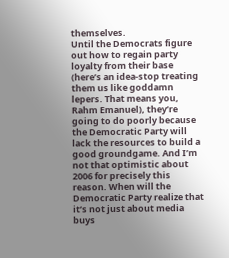themselves.
Until the Democrats figure out how to regain party loyalty from their base (here’s an idea-stop treating them us like goddamn lepers. That means you, Rahm Emanuel), they’re going to do poorly because the Democratic Party will lack the resources to build a good groundgame. And I’m not that optimistic about 2006 for precisely this reason. When will the Democratic Party realize that it’s not just about media buys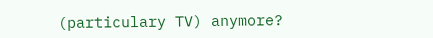(particulary TV) anymore?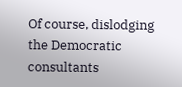Of course, dislodging the Democratic consultants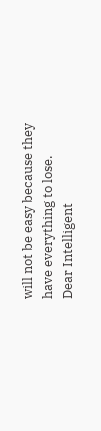will not be easy because they have everything to lose.
Dear Intelligent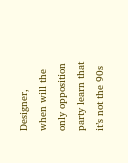Designer, when will the only opposition party learn that it’s not the 90s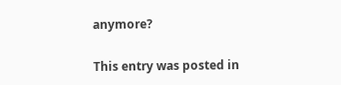anymore?

This entry was posted in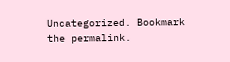Uncategorized. Bookmark the permalink.